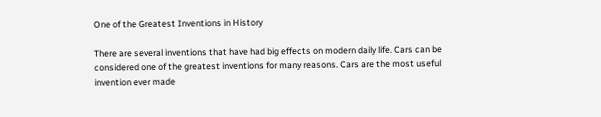One of the Greatest Inventions in History

There are several inventions that have had big effects on modern daily life. Cars can be considered one of the greatest inventions for many reasons. Cars are the most useful invention ever made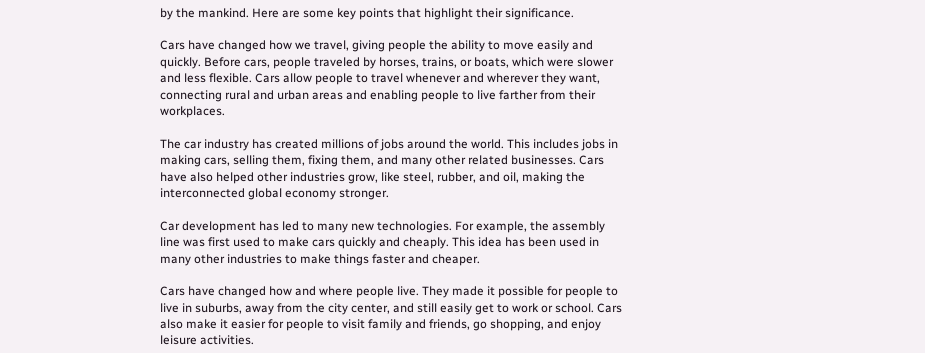by the mankind. Here are some key points that highlight their significance.

Cars have changed how we travel, giving people the ability to move easily and quickly. Before cars, people traveled by horses, trains, or boats, which were slower and less flexible. Cars allow people to travel whenever and wherever they want, connecting rural and urban areas and enabling people to live farther from their workplaces.

The car industry has created millions of jobs around the world. This includes jobs in making cars, selling them, fixing them, and many other related businesses. Cars have also helped other industries grow, like steel, rubber, and oil, making the interconnected global economy stronger.

Car development has led to many new technologies. For example, the assembly line was first used to make cars quickly and cheaply. This idea has been used in many other industries to make things faster and cheaper.

Cars have changed how and where people live. They made it possible for people to live in suburbs, away from the city center, and still easily get to work or school. Cars also make it easier for people to visit family and friends, go shopping, and enjoy leisure activities.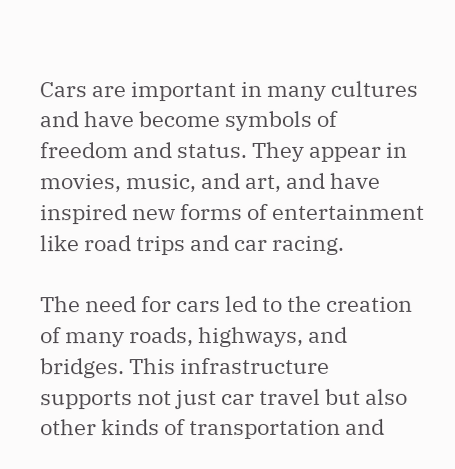Cars are important in many cultures and have become symbols of freedom and status. They appear in movies, music, and art, and have inspired new forms of entertainment like road trips and car racing.

The need for cars led to the creation of many roads, highways, and bridges. This infrastructure supports not just car travel but also other kinds of transportation and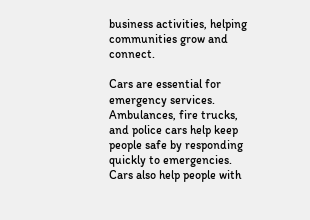business activities, helping communities grow and connect.

Cars are essential for emergency services. Ambulances, fire trucks, and police cars help keep people safe by responding quickly to emergencies. Cars also help people with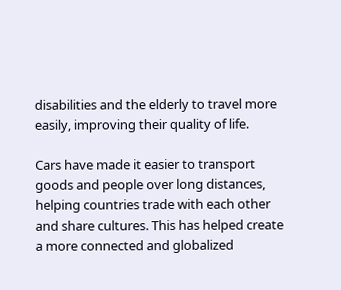disabilities and the elderly to travel more easily, improving their quality of life.

Cars have made it easier to transport goods and people over long distances, helping countries trade with each other and share cultures. This has helped create a more connected and globalized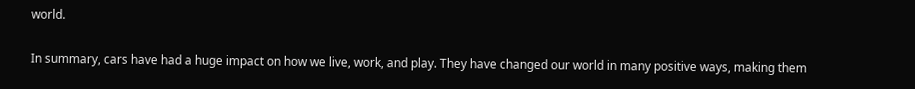world.

In summary, cars have had a huge impact on how we live, work, and play. They have changed our world in many positive ways, making them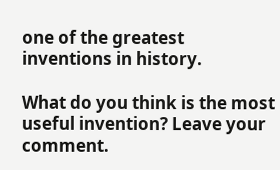one of the greatest inventions in history.

What do you think is the most useful invention? Leave your comment.